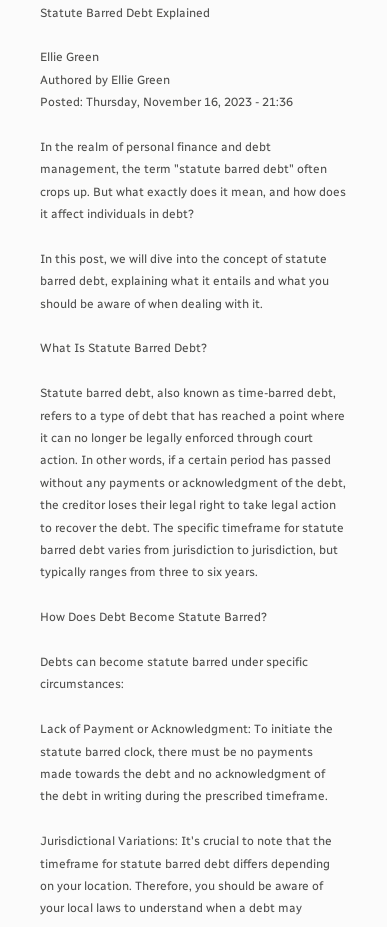Statute Barred Debt Explained

Ellie Green
Authored by Ellie Green
Posted: Thursday, November 16, 2023 - 21:36

In the realm of personal finance and debt management, the term "statute barred debt" often crops up. But what exactly does it mean, and how does it affect individuals in debt?

In this post, we will dive into the concept of statute barred debt, explaining what it entails and what you should be aware of when dealing with it.

What Is Statute Barred Debt?

Statute barred debt, also known as time-barred debt, refers to a type of debt that has reached a point where it can no longer be legally enforced through court action. In other words, if a certain period has passed without any payments or acknowledgment of the debt, the creditor loses their legal right to take legal action to recover the debt. The specific timeframe for statute barred debt varies from jurisdiction to jurisdiction, but typically ranges from three to six years.

How Does Debt Become Statute Barred?

Debts can become statute barred under specific circumstances:

Lack of Payment or Acknowledgment: To initiate the statute barred clock, there must be no payments made towards the debt and no acknowledgment of the debt in writing during the prescribed timeframe.

Jurisdictional Variations: It's crucial to note that the timeframe for statute barred debt differs depending on your location. Therefore, you should be aware of your local laws to understand when a debt may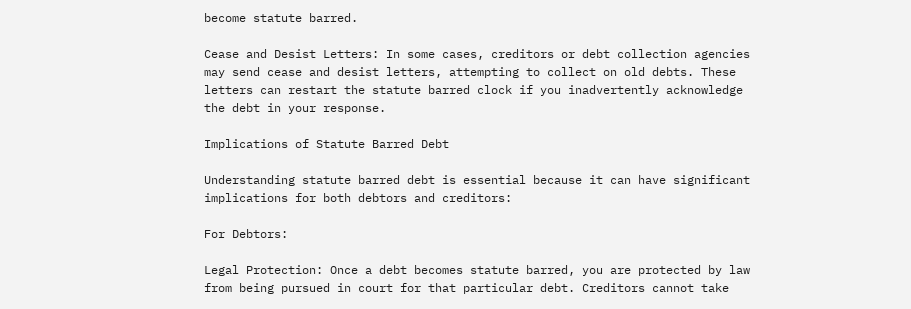become statute barred.

Cease and Desist Letters: In some cases, creditors or debt collection agencies may send cease and desist letters, attempting to collect on old debts. These letters can restart the statute barred clock if you inadvertently acknowledge the debt in your response.

Implications of Statute Barred Debt

Understanding statute barred debt is essential because it can have significant implications for both debtors and creditors:

For Debtors:

Legal Protection: Once a debt becomes statute barred, you are protected by law from being pursued in court for that particular debt. Creditors cannot take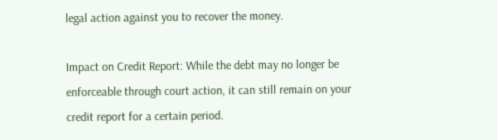legal action against you to recover the money.

Impact on Credit Report: While the debt may no longer be enforceable through court action, it can still remain on your credit report for a certain period.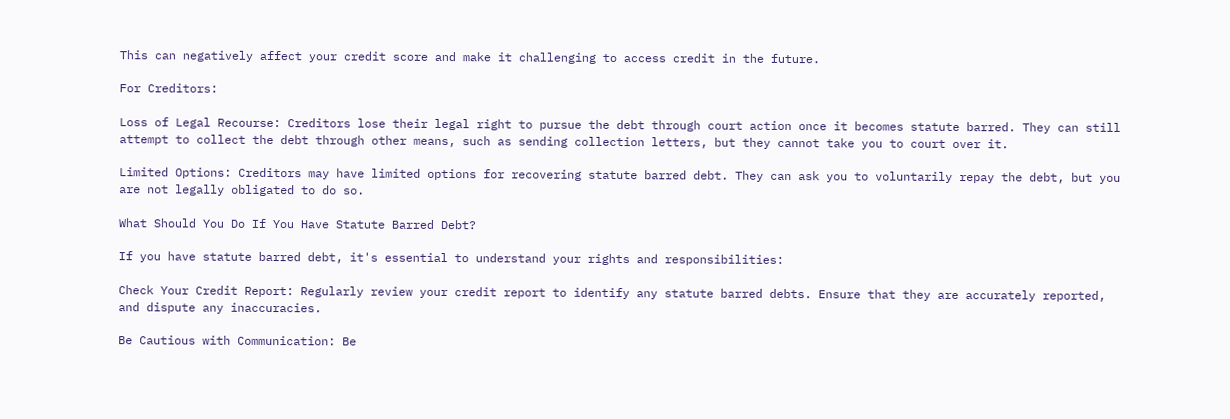This can negatively affect your credit score and make it challenging to access credit in the future.

For Creditors:

Loss of Legal Recourse: Creditors lose their legal right to pursue the debt through court action once it becomes statute barred. They can still attempt to collect the debt through other means, such as sending collection letters, but they cannot take you to court over it.

Limited Options: Creditors may have limited options for recovering statute barred debt. They can ask you to voluntarily repay the debt, but you are not legally obligated to do so.

What Should You Do If You Have Statute Barred Debt?

If you have statute barred debt, it's essential to understand your rights and responsibilities:

Check Your Credit Report: Regularly review your credit report to identify any statute barred debts. Ensure that they are accurately reported, and dispute any inaccuracies.

Be Cautious with Communication: Be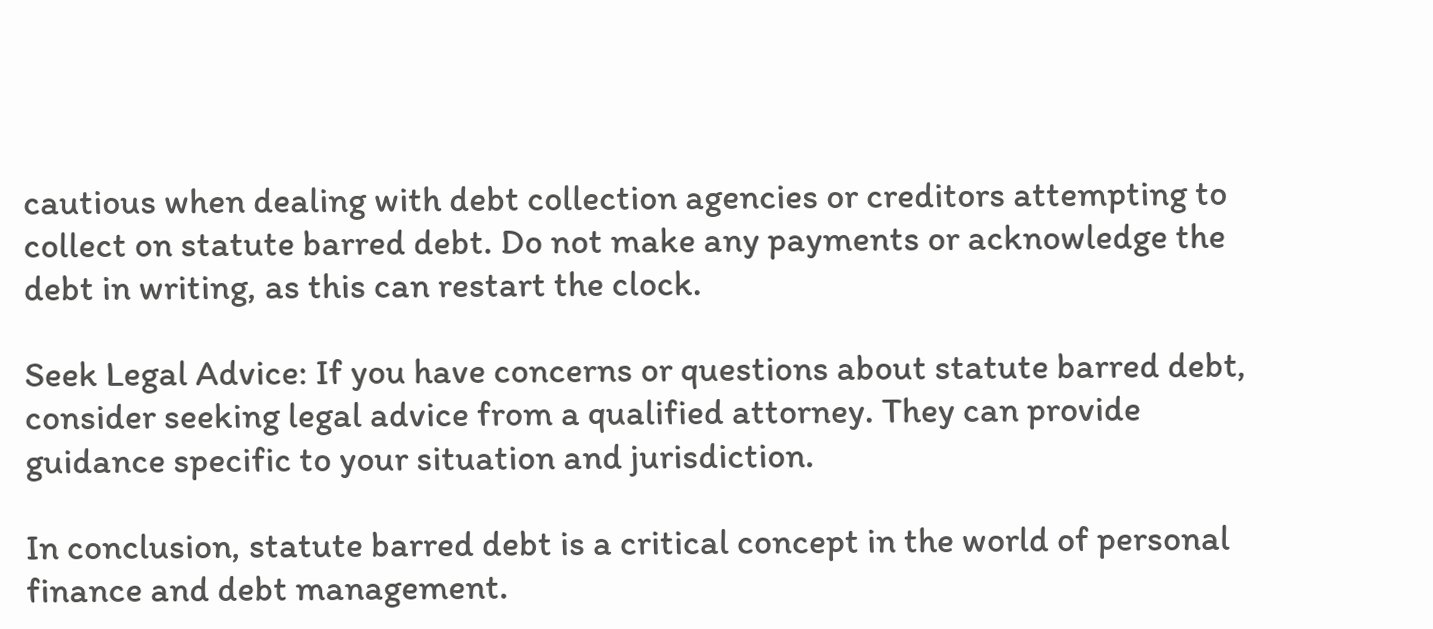cautious when dealing with debt collection agencies or creditors attempting to collect on statute barred debt. Do not make any payments or acknowledge the debt in writing, as this can restart the clock.

Seek Legal Advice: If you have concerns or questions about statute barred debt, consider seeking legal advice from a qualified attorney. They can provide guidance specific to your situation and jurisdiction.

In conclusion, statute barred debt is a critical concept in the world of personal finance and debt management.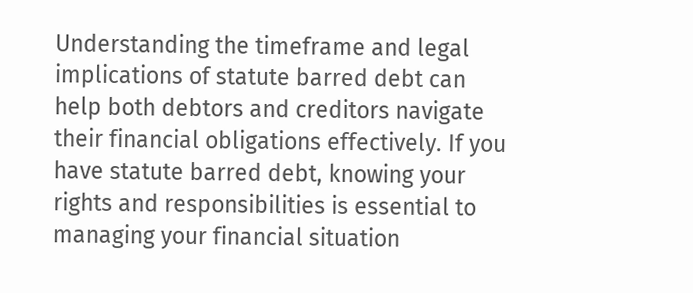Understanding the timeframe and legal implications of statute barred debt can help both debtors and creditors navigate their financial obligations effectively. If you have statute barred debt, knowing your rights and responsibilities is essential to managing your financial situation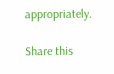appropriately.

Share this